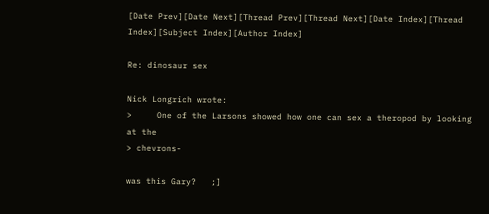[Date Prev][Date Next][Thread Prev][Thread Next][Date Index][Thread Index][Subject Index][Author Index]

Re: dinosaur sex

Nick Longrich wrote:
>     One of the Larsons showed how one can sex a theropod by looking at the
> chevrons-

was this Gary?   ;]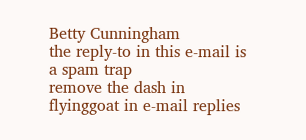Betty Cunningham
the reply-to in this e-mail is a spam trap
remove the dash in flyinggoat in e-mail replies